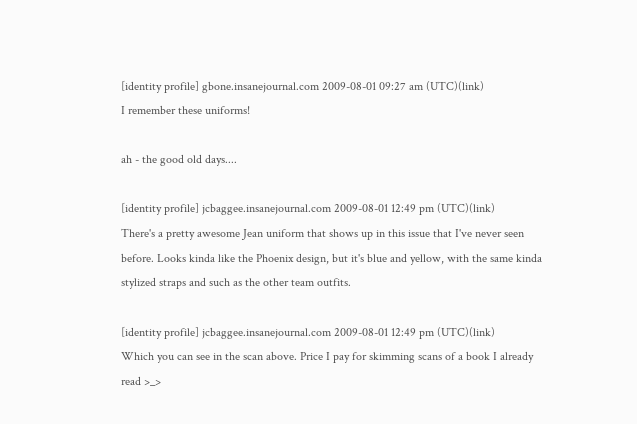[identity profile] gbone.insanejournal.com 2009-08-01 09:27 am (UTC)(link)
I remember these uniforms!

ah - the good old days....

[identity profile] jcbaggee.insanejournal.com 2009-08-01 12:49 pm (UTC)(link)
There's a pretty awesome Jean uniform that shows up in this issue that I've never seen before. Looks kinda like the Phoenix design, but it's blue and yellow, with the same kinda stylized straps and such as the other team outfits.

[identity profile] jcbaggee.insanejournal.com 2009-08-01 12:49 pm (UTC)(link)
Which you can see in the scan above. Price I pay for skimming scans of a book I already read >_>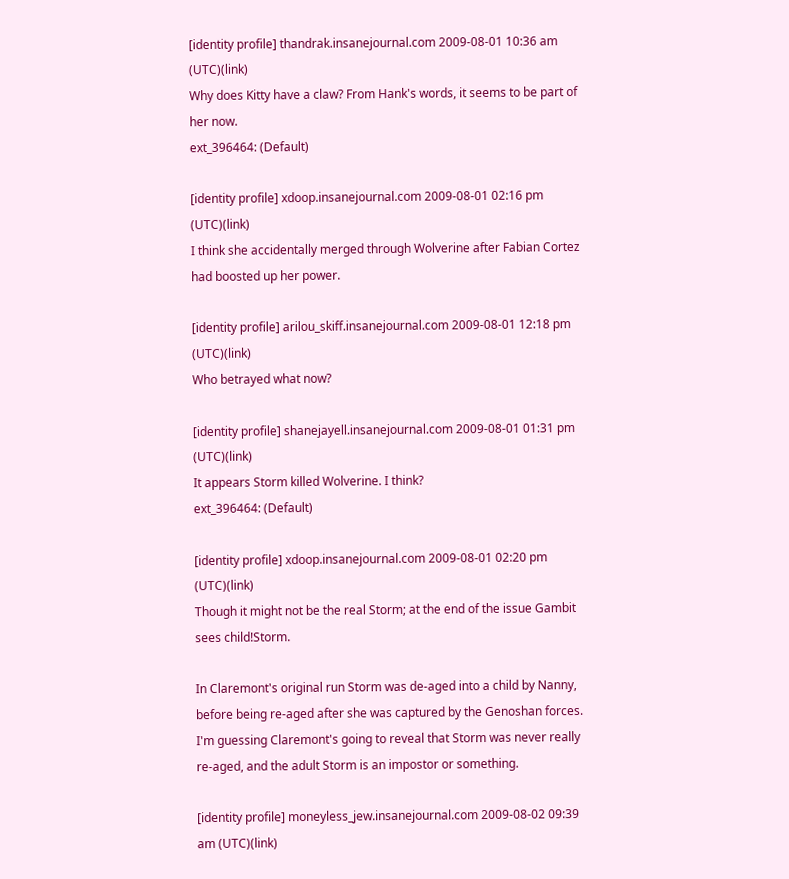[identity profile] thandrak.insanejournal.com 2009-08-01 10:36 am (UTC)(link)
Why does Kitty have a claw? From Hank's words, it seems to be part of her now.
ext_396464: (Default)

[identity profile] xdoop.insanejournal.com 2009-08-01 02:16 pm (UTC)(link)
I think she accidentally merged through Wolverine after Fabian Cortez had boosted up her power.

[identity profile] arilou_skiff.insanejournal.com 2009-08-01 12:18 pm (UTC)(link)
Who betrayed what now?

[identity profile] shanejayell.insanejournal.com 2009-08-01 01:31 pm (UTC)(link)
It appears Storm killed Wolverine. I think?
ext_396464: (Default)

[identity profile] xdoop.insanejournal.com 2009-08-01 02:20 pm (UTC)(link)
Though it might not be the real Storm; at the end of the issue Gambit sees child!Storm.

In Claremont's original run Storm was de-aged into a child by Nanny, before being re-aged after she was captured by the Genoshan forces. I'm guessing Claremont's going to reveal that Storm was never really re-aged, and the adult Storm is an impostor or something.

[identity profile] moneyless_jew.insanejournal.com 2009-08-02 09:39 am (UTC)(link)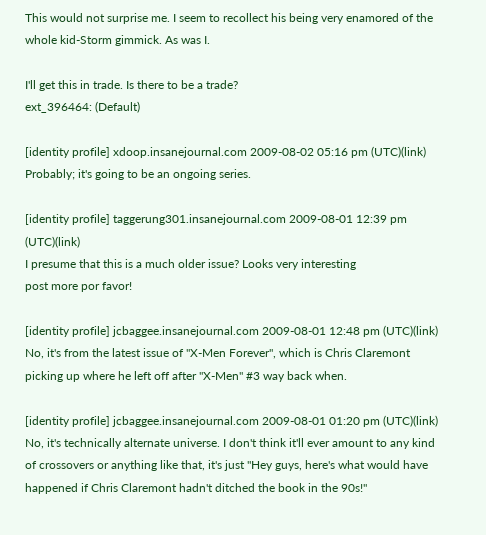This would not surprise me. I seem to recollect his being very enamored of the whole kid-Storm gimmick. As was I.

I'll get this in trade. Is there to be a trade?
ext_396464: (Default)

[identity profile] xdoop.insanejournal.com 2009-08-02 05:16 pm (UTC)(link)
Probably; it's going to be an ongoing series.

[identity profile] taggerung301.insanejournal.com 2009-08-01 12:39 pm (UTC)(link)
I presume that this is a much older issue? Looks very interesting
post more por favor!

[identity profile] jcbaggee.insanejournal.com 2009-08-01 12:48 pm (UTC)(link)
No, it's from the latest issue of "X-Men Forever", which is Chris Claremont picking up where he left off after "X-Men" #3 way back when.

[identity profile] jcbaggee.insanejournal.com 2009-08-01 01:20 pm (UTC)(link)
No, it's technically alternate universe. I don't think it'll ever amount to any kind of crossovers or anything like that, it's just "Hey guys, here's what would have happened if Chris Claremont hadn't ditched the book in the 90s!"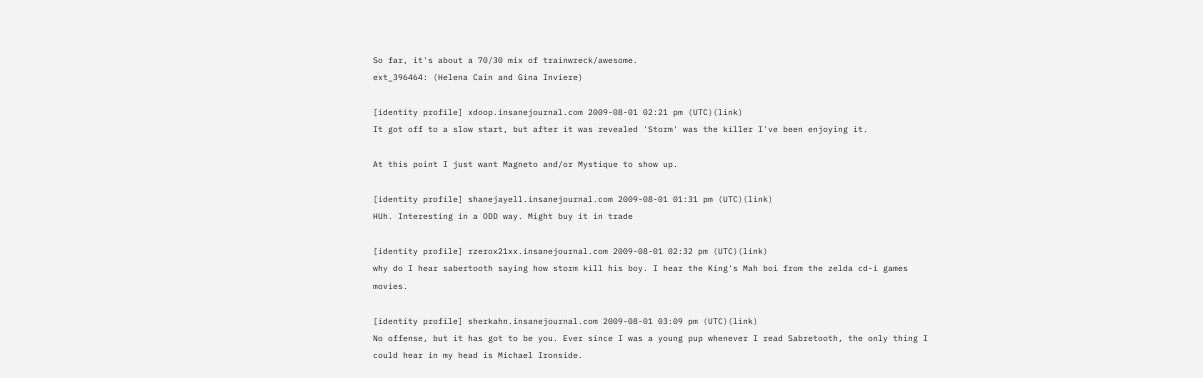So far, it's about a 70/30 mix of trainwreck/awesome.
ext_396464: (Helena Cain and Gina Inviere)

[identity profile] xdoop.insanejournal.com 2009-08-01 02:21 pm (UTC)(link)
It got off to a slow start, but after it was revealed 'Storm' was the killer I've been enjoying it.

At this point I just want Magneto and/or Mystique to show up.

[identity profile] shanejayell.insanejournal.com 2009-08-01 01:31 pm (UTC)(link)
HUh. Interesting in a ODD way. Might buy it in trade

[identity profile] rzerox21xx.insanejournal.com 2009-08-01 02:32 pm (UTC)(link)
why do I hear sabertooth saying how storm kill his boy. I hear the King's Mah boi from the zelda cd-i games movies.

[identity profile] sherkahn.insanejournal.com 2009-08-01 03:09 pm (UTC)(link)
No offense, but it has got to be you. Ever since I was a young pup whenever I read Sabretooth, the only thing I could hear in my head is Michael Ironside.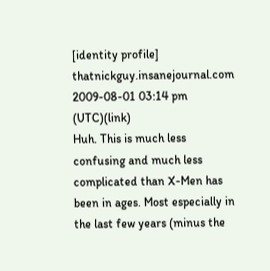[identity profile] thatnickguy.insanejournal.com 2009-08-01 03:14 pm (UTC)(link)
Huh. This is much less confusing and much less complicated than X-Men has been in ages. Most especially in the last few years (minus the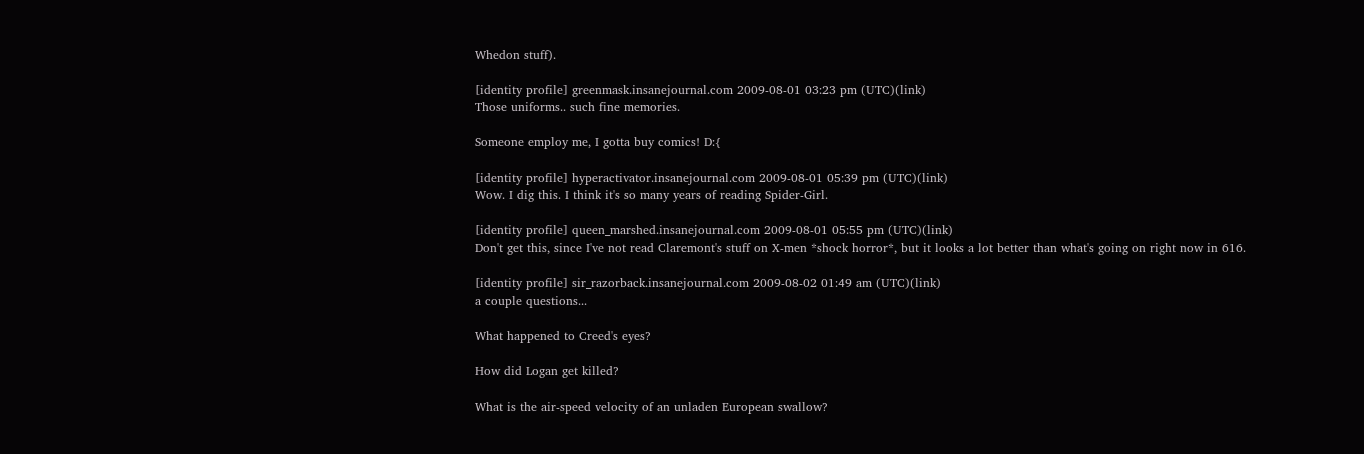Whedon stuff).

[identity profile] greenmask.insanejournal.com 2009-08-01 03:23 pm (UTC)(link)
Those uniforms.. such fine memories.

Someone employ me, I gotta buy comics! D:{

[identity profile] hyperactivator.insanejournal.com 2009-08-01 05:39 pm (UTC)(link)
Wow. I dig this. I think it's so many years of reading Spider-Girl.

[identity profile] queen_marshed.insanejournal.com 2009-08-01 05:55 pm (UTC)(link)
Don't get this, since I've not read Claremont's stuff on X-men *shock horror*, but it looks a lot better than what's going on right now in 616.

[identity profile] sir_razorback.insanejournal.com 2009-08-02 01:49 am (UTC)(link)
a couple questions...

What happened to Creed's eyes?

How did Logan get killed?

What is the air-speed velocity of an unladen European swallow?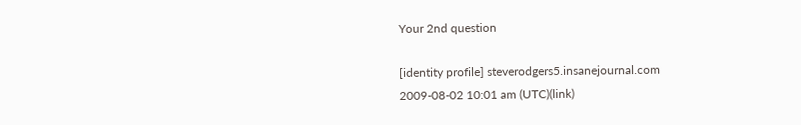Your 2nd question

[identity profile] steverodgers5.insanejournal.com 2009-08-02 10:01 am (UTC)(link)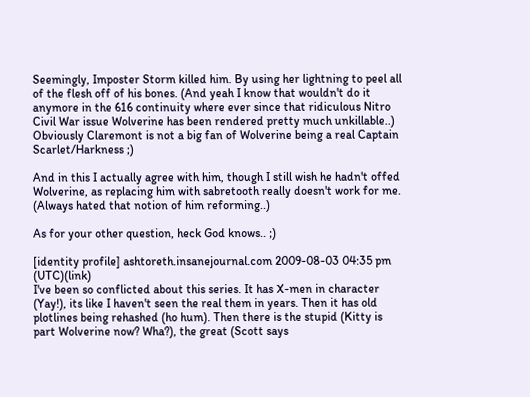Seemingly, Imposter Storm killed him. By using her lightning to peel all of the flesh off of his bones. (And yeah I know that wouldn't do it anymore in the 616 continuity where ever since that ridiculous Nitro Civil War issue Wolverine has been rendered pretty much unkillable..) Obviously Claremont is not a big fan of Wolverine being a real Captain Scarlet/Harkness ;)

And in this I actually agree with him, though I still wish he hadn't offed Wolverine, as replacing him with sabretooth really doesn't work for me. (Always hated that notion of him reforming..)

As for your other question, heck God knows.. ;)

[identity profile] ashtoreth.insanejournal.com 2009-08-03 04:35 pm (UTC)(link)
I've been so conflicted about this series. It has X-men in character (Yay!), its like I haven't seen the real them in years. Then it has old plotlines being rehashed (ho hum). Then there is the stupid (Kitty is part Wolverine now? Wha?), the great (Scott says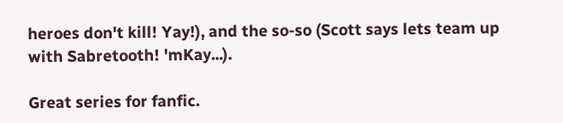heroes don't kill! Yay!), and the so-so (Scott says lets team up with Sabretooth! 'mKay...).

Great series for fanfic.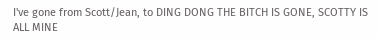I've gone from Scott/Jean, to DING DONG THE BITCH IS GONE, SCOTTY IS ALL MINE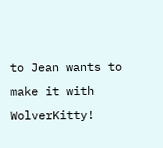to Jean wants to make it with WolverKitty!